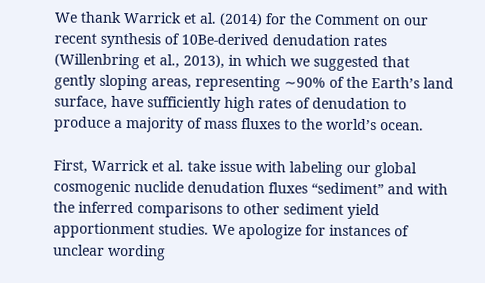We thank Warrick et al. (2014) for the Comment on our recent synthesis of 10Be-derived denudation rates (Willenbring et al., 2013), in which we suggested that gently sloping areas, representing ∼90% of the Earth’s land surface, have sufficiently high rates of denudation to produce a majority of mass fluxes to the world’s ocean.

First, Warrick et al. take issue with labeling our global cosmogenic nuclide denudation fluxes “sediment” and with the inferred comparisons to other sediment yield apportionment studies. We apologize for instances of unclear wording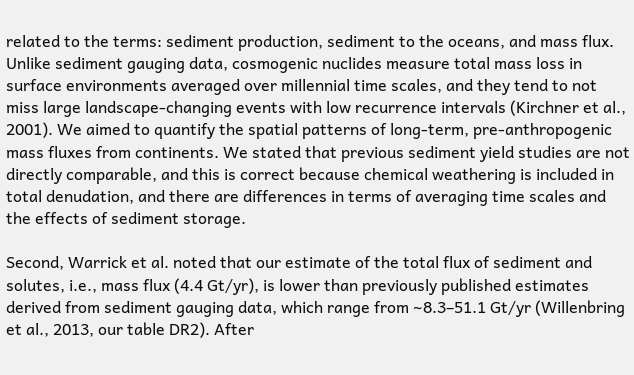related to the terms: sediment production, sediment to the oceans, and mass flux. Unlike sediment gauging data, cosmogenic nuclides measure total mass loss in surface environments averaged over millennial time scales, and they tend to not miss large landscape-changing events with low recurrence intervals (Kirchner et al., 2001). We aimed to quantify the spatial patterns of long-term, pre-anthropogenic mass fluxes from continents. We stated that previous sediment yield studies are not directly comparable, and this is correct because chemical weathering is included in total denudation, and there are differences in terms of averaging time scales and the effects of sediment storage.

Second, Warrick et al. noted that our estimate of the total flux of sediment and solutes, i.e., mass flux (4.4 Gt/yr), is lower than previously published estimates derived from sediment gauging data, which range from ∼8.3–51.1 Gt/yr (Willenbring et al., 2013, our table DR2). After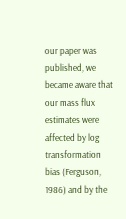our paper was published, we became aware that our mass flux estimates were affected by log transformation bias (Ferguson, 1986) and by the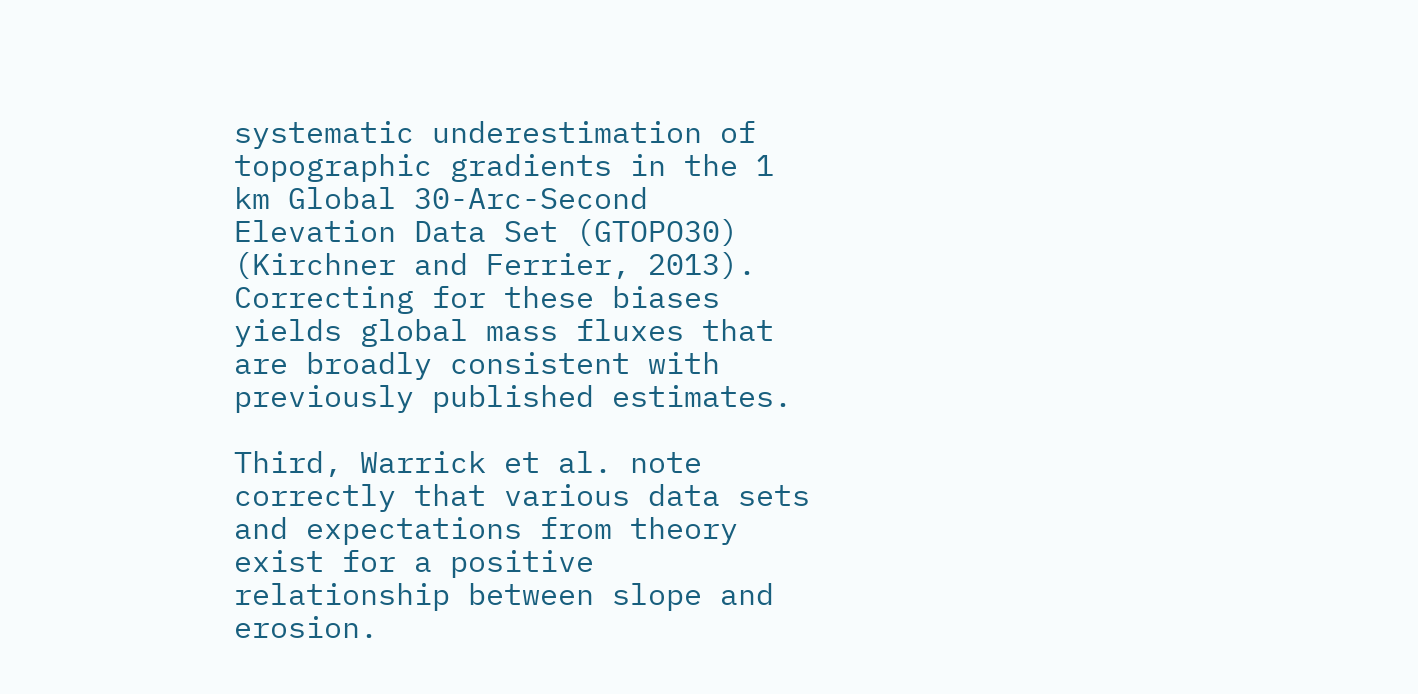systematic underestimation of topographic gradients in the 1 km Global 30-Arc-Second Elevation Data Set (GTOPO30) (Kirchner and Ferrier, 2013). Correcting for these biases yields global mass fluxes that are broadly consistent with previously published estimates.

Third, Warrick et al. note correctly that various data sets and expectations from theory exist for a positive relationship between slope and erosion.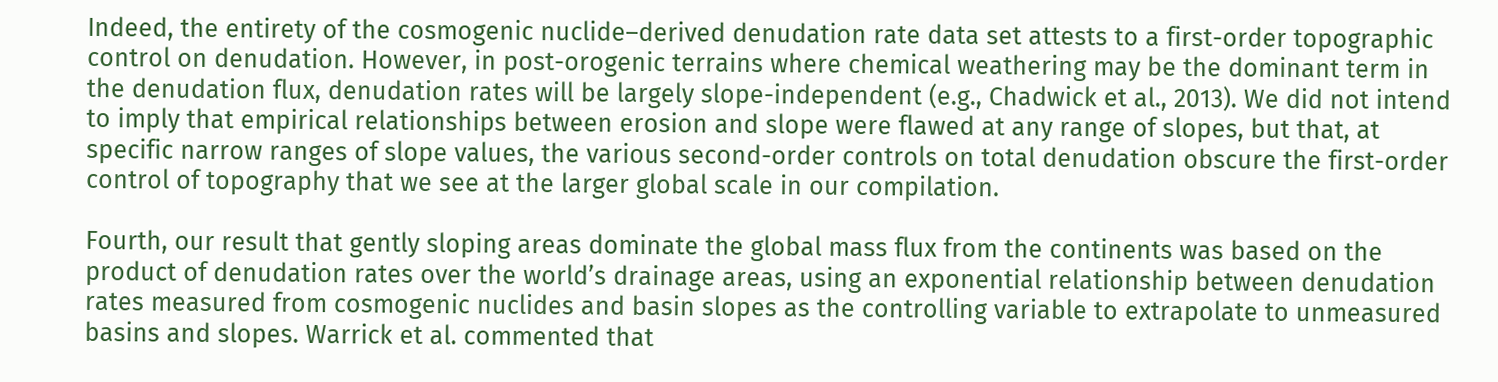Indeed, the entirety of the cosmogenic nuclide–derived denudation rate data set attests to a first-order topographic control on denudation. However, in post-orogenic terrains where chemical weathering may be the dominant term in the denudation flux, denudation rates will be largely slope-independent (e.g., Chadwick et al., 2013). We did not intend to imply that empirical relationships between erosion and slope were flawed at any range of slopes, but that, at specific narrow ranges of slope values, the various second-order controls on total denudation obscure the first-order control of topography that we see at the larger global scale in our compilation.

Fourth, our result that gently sloping areas dominate the global mass flux from the continents was based on the product of denudation rates over the world’s drainage areas, using an exponential relationship between denudation rates measured from cosmogenic nuclides and basin slopes as the controlling variable to extrapolate to unmeasured basins and slopes. Warrick et al. commented that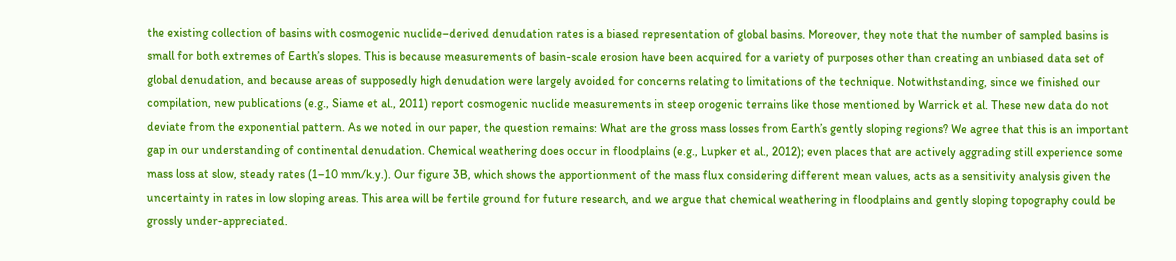the existing collection of basins with cosmogenic nuclide–derived denudation rates is a biased representation of global basins. Moreover, they note that the number of sampled basins is small for both extremes of Earth’s slopes. This is because measurements of basin-scale erosion have been acquired for a variety of purposes other than creating an unbiased data set of global denudation, and because areas of supposedly high denudation were largely avoided for concerns relating to limitations of the technique. Notwithstanding, since we finished our compilation, new publications (e.g., Siame et al., 2011) report cosmogenic nuclide measurements in steep orogenic terrains like those mentioned by Warrick et al. These new data do not deviate from the exponential pattern. As we noted in our paper, the question remains: What are the gross mass losses from Earth’s gently sloping regions? We agree that this is an important gap in our understanding of continental denudation. Chemical weathering does occur in floodplains (e.g., Lupker et al., 2012); even places that are actively aggrading still experience some mass loss at slow, steady rates (1–10 mm/k.y.). Our figure 3B, which shows the apportionment of the mass flux considering different mean values, acts as a sensitivity analysis given the uncertainty in rates in low sloping areas. This area will be fertile ground for future research, and we argue that chemical weathering in floodplains and gently sloping topography could be grossly under-appreciated.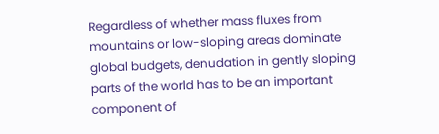Regardless of whether mass fluxes from mountains or low-sloping areas dominate global budgets, denudation in gently sloping parts of the world has to be an important component of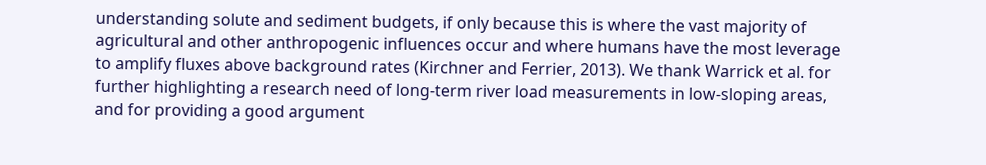understanding solute and sediment budgets, if only because this is where the vast majority of agricultural and other anthropogenic influences occur and where humans have the most leverage to amplify fluxes above background rates (Kirchner and Ferrier, 2013). We thank Warrick et al. for further highlighting a research need of long-term river load measurements in low-sloping areas, and for providing a good argument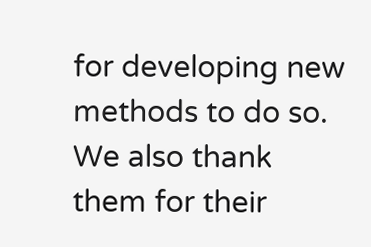for developing new methods to do so. We also thank them for their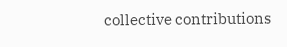collective contributions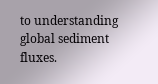to understanding global sediment fluxes.